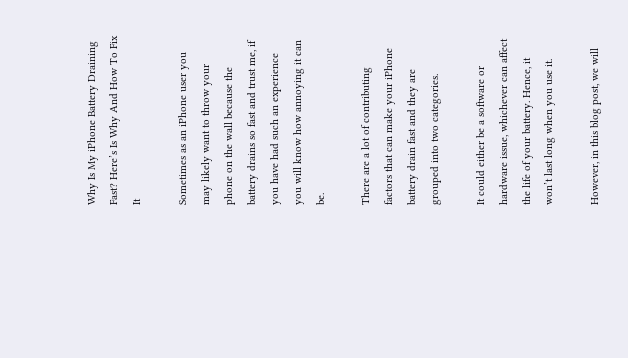Why Is My iPhone Battery Draining Fast? Here’s Is Why And How To Fix It

Sometimes as an iPhone user you may likely want to throw your phone on the wall because the battery drains so fast and trust me, if you have had such an experience you will know how annoying it can be.

There are a lot of contributing factors that can make your iPhone battery drain fast and they are grouped into two categories.

It could either be a software or hardware issue, whichever can affect the life of your battery. Hence, it won’t last long when you use it.

However, in this blog post, we will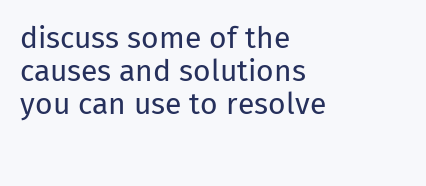discuss some of the causes and solutions you can use to resolve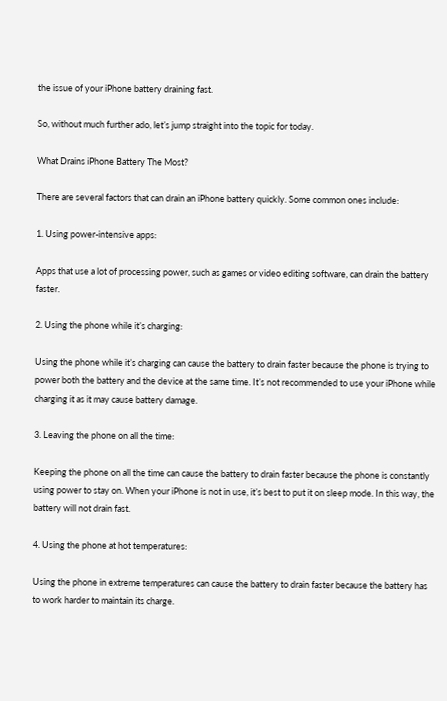the issue of your iPhone battery draining fast.

So, without much further ado, let’s jump straight into the topic for today.

What Drains iPhone Battery The Most?

There are several factors that can drain an iPhone battery quickly. Some common ones include:

1. Using power-intensive apps:

Apps that use a lot of processing power, such as games or video editing software, can drain the battery faster.

2. Using the phone while it’s charging:

Using the phone while it’s charging can cause the battery to drain faster because the phone is trying to power both the battery and the device at the same time. It’s not recommended to use your iPhone while charging it as it may cause battery damage.

3. Leaving the phone on all the time:

Keeping the phone on all the time can cause the battery to drain faster because the phone is constantly using power to stay on. When your iPhone is not in use, it’s best to put it on sleep mode. In this way, the battery will not drain fast.

4. Using the phone at hot temperatures:

Using the phone in extreme temperatures can cause the battery to drain faster because the battery has to work harder to maintain its charge.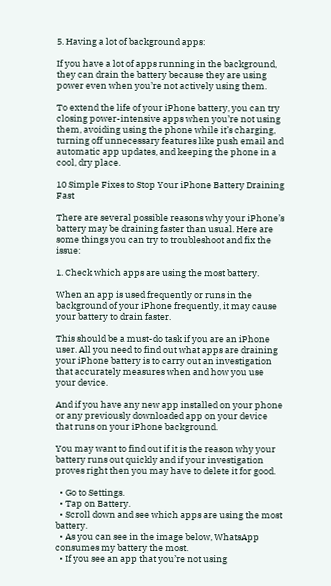5. Having a lot of background apps:

If you have a lot of apps running in the background, they can drain the battery because they are using power even when you’re not actively using them.

To extend the life of your iPhone battery, you can try closing power-intensive apps when you’re not using them, avoiding using the phone while it’s charging, turning off unnecessary features like push email and automatic app updates, and keeping the phone in a cool, dry place.

10 Simple Fixes to Stop Your iPhone Battery Draining Fast

There are several possible reasons why your iPhone’s battery may be draining faster than usual. Here are some things you can try to troubleshoot and fix the issue:

1. Check which apps are using the most battery.

When an app is used frequently or runs in the background of your iPhone frequently, it may cause your battery to drain faster.

This should be a must-do task if you are an iPhone user. All you need to find out what apps are draining your iPhone battery is to carry out an investigation that accurately measures when and how you use your device.

And if you have any new app installed on your phone or any previously downloaded app on your device that runs on your iPhone background.

You may want to find out if it is the reason why your battery runs out quickly and if your investigation proves right then you may have to delete it for good.

  • Go to Settings.
  • Tap on Battery.
  • Scroll down and see which apps are using the most battery.
  • As you can see in the image below, WhatsApp consumes my battery the most.
  • If you see an app that you’re not using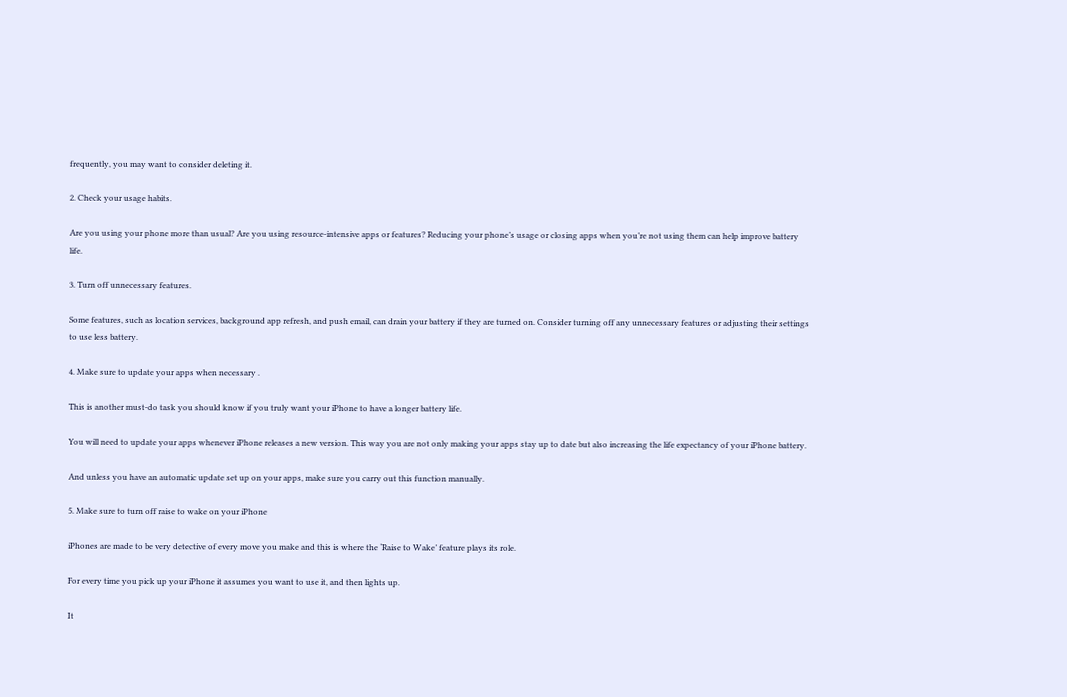frequently, you may want to consider deleting it.

2. Check your usage habits.

Are you using your phone more than usual? Are you using resource-intensive apps or features? Reducing your phone’s usage or closing apps when you’re not using them can help improve battery life.

3. Turn off unnecessary features.

Some features, such as location services, background app refresh, and push email, can drain your battery if they are turned on. Consider turning off any unnecessary features or adjusting their settings to use less battery.

4. Make sure to update your apps when necessary .

This is another must-do task you should know if you truly want your iPhone to have a longer battery life.

You will need to update your apps whenever iPhone releases a new version. This way you are not only making your apps stay up to date but also increasing the life expectancy of your iPhone battery.

And unless you have an automatic update set up on your apps, make sure you carry out this function manually.

5. Make sure to turn off raise to wake on your iPhone

iPhones are made to be very detective of every move you make and this is where the ‘Raise to Wake’ feature plays its role.

For every time you pick up your iPhone it assumes you want to use it, and then lights up.

It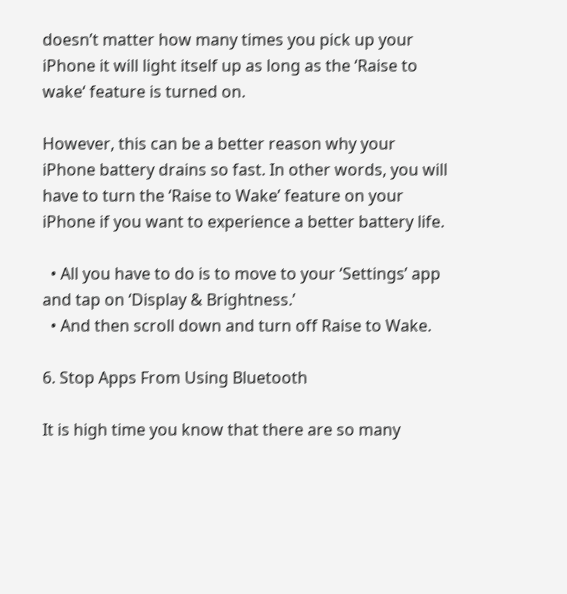doesn’t matter how many times you pick up your iPhone it will light itself up as long as the ‘Raise to wake‘ feature is turned on.

However, this can be a better reason why your iPhone battery drains so fast. In other words, you will have to turn the ‘Raise to Wake’ feature on your iPhone if you want to experience a better battery life.

  • All you have to do is to move to your ‘Settings’ app and tap on ‘Display & Brightness.’
  • And then scroll down and turn off Raise to Wake.

6. Stop Apps From Using Bluetooth

It is high time you know that there are so many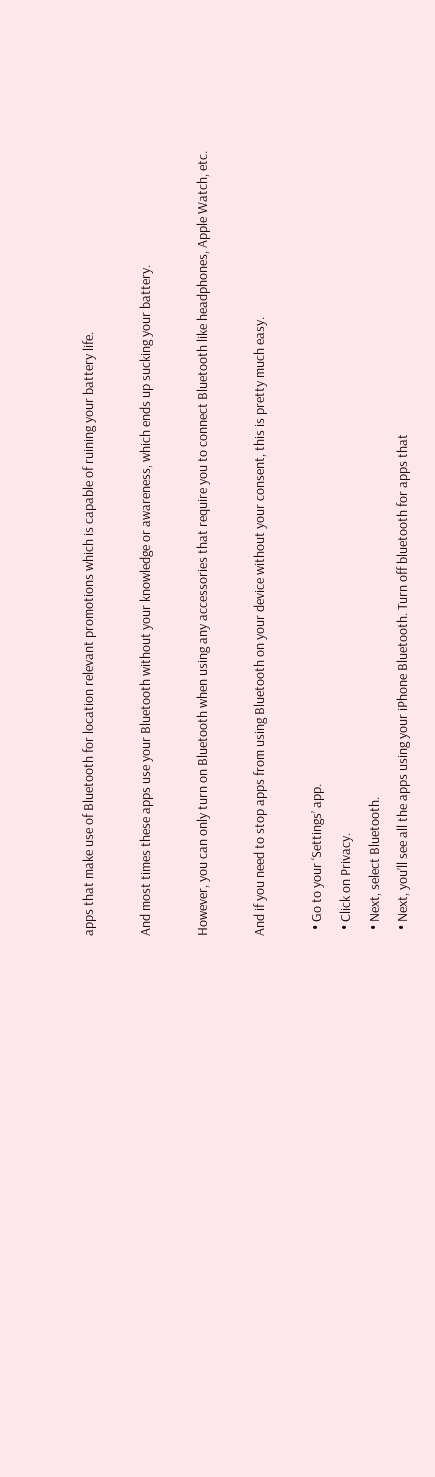apps that make use of Bluetooth for location relevant promotions which is capable of ruining your battery life.

And most times these apps use your Bluetooth without your knowledge or awareness, which ends up sucking your battery.

However, you can only turn on Bluetooth when using any accessories that require you to connect Bluetooth like headphones, Apple Watch, etc.

And if you need to stop apps from using Bluetooth on your device without your consent, this is pretty much easy.

  • Go to your ‘Settings’ app.
  • Click on Privacy.
  • Next, select Bluetooth.
  • Next, you’ll see all the apps using your iPhone Bluetooth. Turn off bluetooth for apps that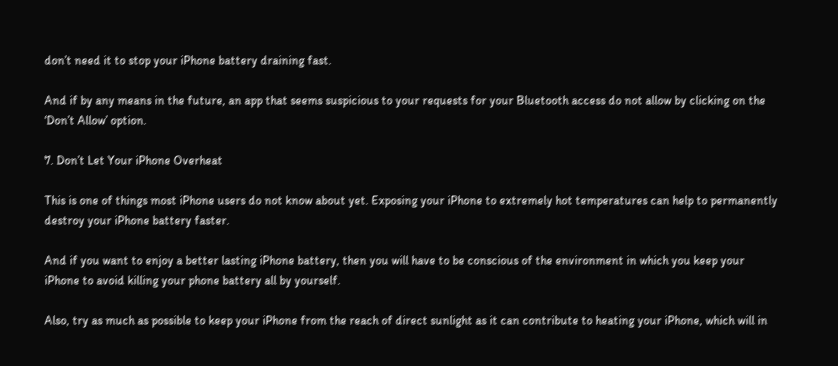don’t need it to stop your iPhone battery draining fast.

And if by any means in the future, an app that seems suspicious to your requests for your Bluetooth access do not allow by clicking on the ‘Don’t Allow’ option.

7. Don’t Let Your iPhone Overheat

This is one of things most iPhone users do not know about yet. Exposing your iPhone to extremely hot temperatures can help to permanently destroy your iPhone battery faster.

And if you want to enjoy a better lasting iPhone battery, then you will have to be conscious of the environment in which you keep your iPhone to avoid killing your phone battery all by yourself.

Also, try as much as possible to keep your iPhone from the reach of direct sunlight as it can contribute to heating your iPhone, which will in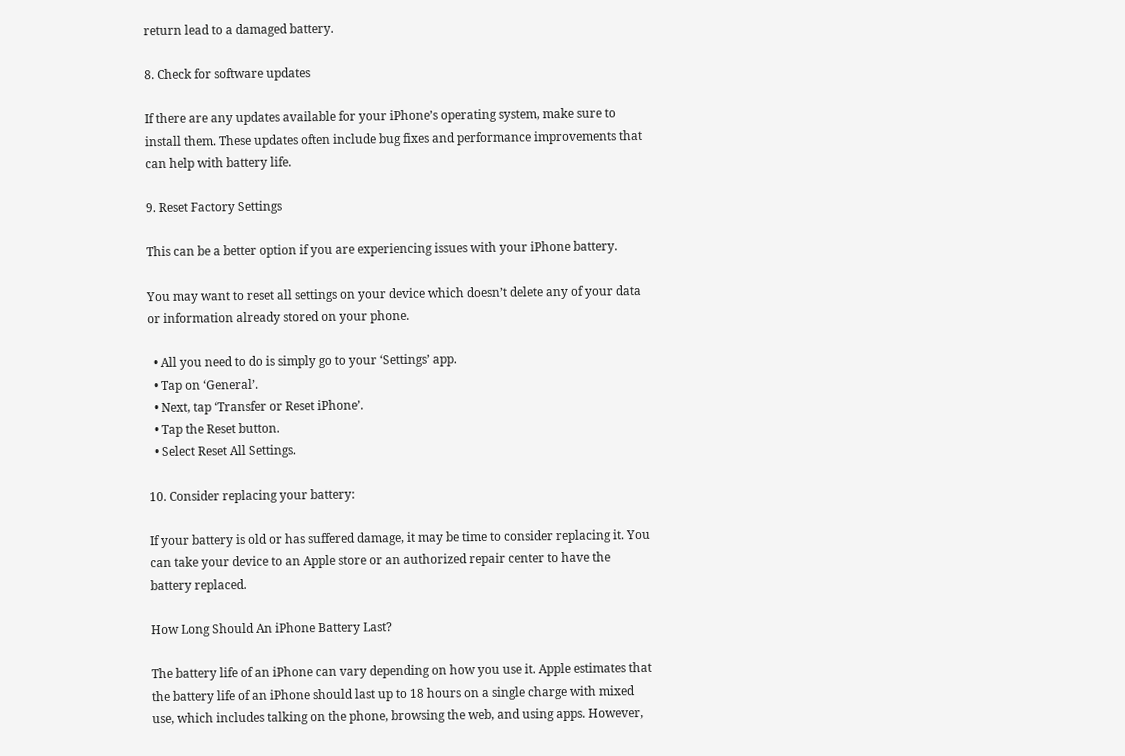return lead to a damaged battery.

8. Check for software updates

If there are any updates available for your iPhone’s operating system, make sure to install them. These updates often include bug fixes and performance improvements that can help with battery life.

9. Reset Factory Settings

This can be a better option if you are experiencing issues with your iPhone battery.

You may want to reset all settings on your device which doesn’t delete any of your data or information already stored on your phone.

  • All you need to do is simply go to your ‘Settings’ app.
  • Tap on ‘General’.
  • Next, tap ‘Transfer or Reset iPhone’.
  • Tap the Reset button.
  • Select Reset All Settings.

10. Consider replacing your battery:

If your battery is old or has suffered damage, it may be time to consider replacing it. You can take your device to an Apple store or an authorized repair center to have the battery replaced.

How Long Should An iPhone Battery Last?

The battery life of an iPhone can vary depending on how you use it. Apple estimates that the battery life of an iPhone should last up to 18 hours on a single charge with mixed use, which includes talking on the phone, browsing the web, and using apps. However,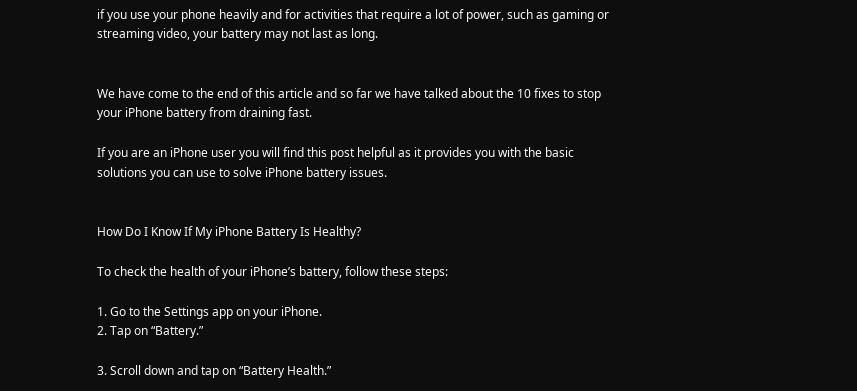if you use your phone heavily and for activities that require a lot of power, such as gaming or streaming video, your battery may not last as long.


We have come to the end of this article and so far we have talked about the 10 fixes to stop your iPhone battery from draining fast.

If you are an iPhone user you will find this post helpful as it provides you with the basic solutions you can use to solve iPhone battery issues.


How Do I Know If My iPhone Battery Is Healthy?

To check the health of your iPhone’s battery, follow these steps:

1. Go to the Settings app on your iPhone.
2. Tap on “Battery.”

3. Scroll down and tap on “Battery Health.”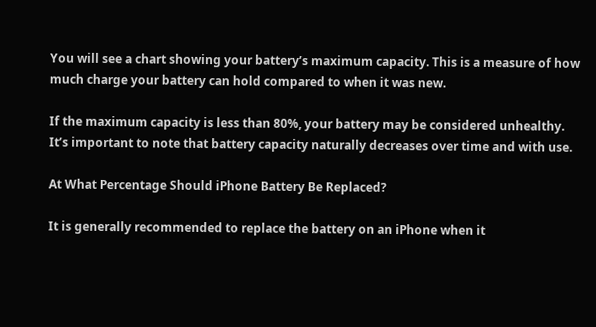You will see a chart showing your battery’s maximum capacity. This is a measure of how much charge your battery can hold compared to when it was new.

If the maximum capacity is less than 80%, your battery may be considered unhealthy.
It’s important to note that battery capacity naturally decreases over time and with use.

At What Percentage Should iPhone Battery Be Replaced?

It is generally recommended to replace the battery on an iPhone when it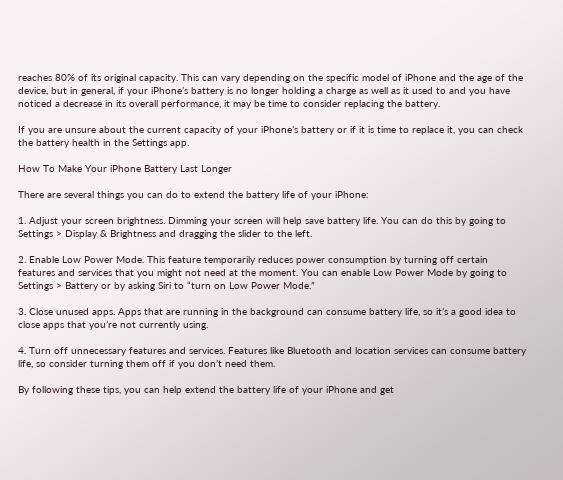reaches 80% of its original capacity. This can vary depending on the specific model of iPhone and the age of the device, but in general, if your iPhone’s battery is no longer holding a charge as well as it used to and you have noticed a decrease in its overall performance, it may be time to consider replacing the battery.

If you are unsure about the current capacity of your iPhone’s battery or if it is time to replace it, you can check the battery health in the Settings app.

How To Make Your iPhone Battery Last Longer

There are several things you can do to extend the battery life of your iPhone:

1. Adjust your screen brightness. Dimming your screen will help save battery life. You can do this by going to Settings > Display & Brightness and dragging the slider to the left.

2. Enable Low Power Mode. This feature temporarily reduces power consumption by turning off certain features and services that you might not need at the moment. You can enable Low Power Mode by going to Settings > Battery or by asking Siri to “turn on Low Power Mode.”

3. Close unused apps. Apps that are running in the background can consume battery life, so it’s a good idea to close apps that you’re not currently using.

4. Turn off unnecessary features and services. Features like Bluetooth and location services can consume battery life, so consider turning them off if you don’t need them.

By following these tips, you can help extend the battery life of your iPhone and get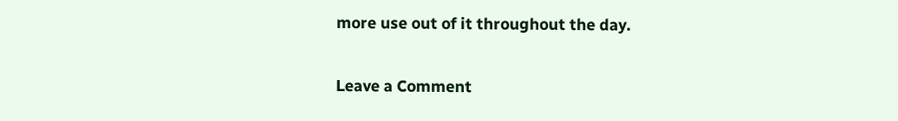more use out of it throughout the day.

Leave a Comment